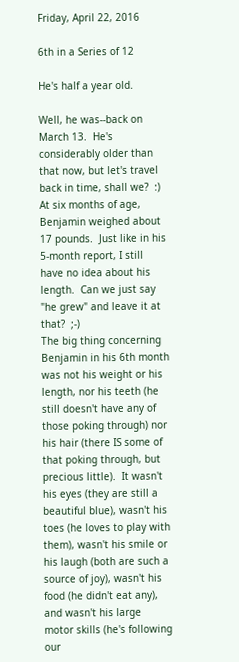Friday, April 22, 2016

6th in a Series of 12

He's half a year old.

Well, he was--back on March 13.  He's considerably older than that now, but let's travel back in time, shall we?  :)
At six months of age, Benjamin weighed about 17 pounds.  Just like in his 5-month report, I still have no idea about his length.  Can we just say "he grew" and leave it at that?  ;-)
The big thing concerning Benjamin in his 6th month was not his weight or his length, nor his teeth (he still doesn't have any of those poking through) nor his hair (there IS some of that poking through, but precious little).  It wasn't his eyes (they are still a beautiful blue), wasn't his toes (he loves to play with them), wasn't his smile or his laugh (both are such a source of joy), wasn't his food (he didn't eat any), and wasn't his large motor skills (he's following our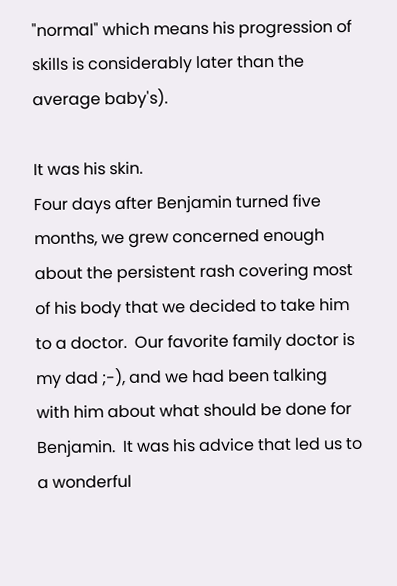"normal" which means his progression of skills is considerably later than the average baby's).

It was his skin.
Four days after Benjamin turned five months, we grew concerned enough about the persistent rash covering most of his body that we decided to take him to a doctor.  Our favorite family doctor is my dad ;-), and we had been talking with him about what should be done for Benjamin.  It was his advice that led us to a wonderful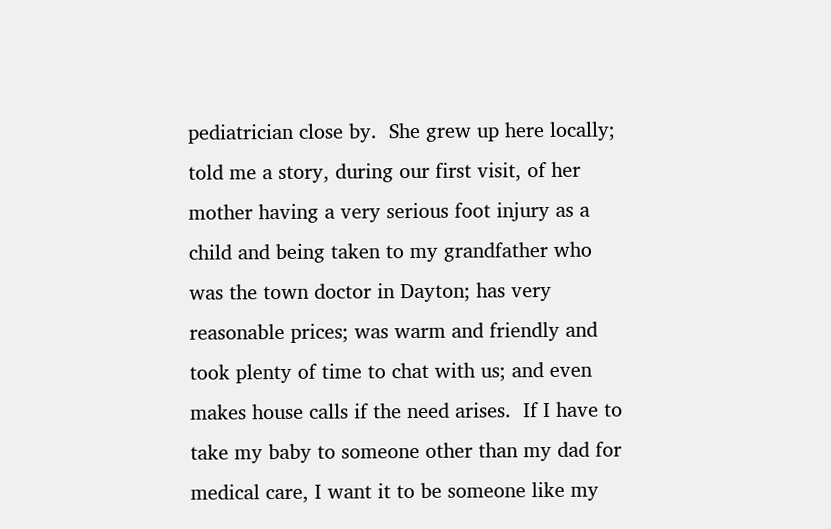pediatrician close by.  She grew up here locally; told me a story, during our first visit, of her mother having a very serious foot injury as a child and being taken to my grandfather who was the town doctor in Dayton; has very reasonable prices; was warm and friendly and took plenty of time to chat with us; and even makes house calls if the need arises.  If I have to take my baby to someone other than my dad for medical care, I want it to be someone like my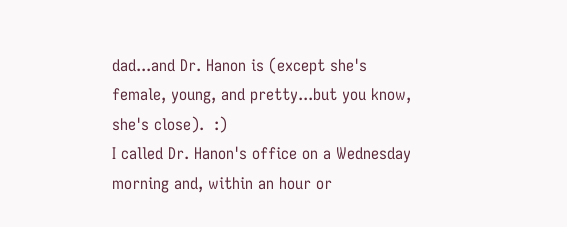dad...and Dr. Hanon is (except she's female, young, and pretty...but you know, she's close).  :)
I called Dr. Hanon's office on a Wednesday morning and, within an hour or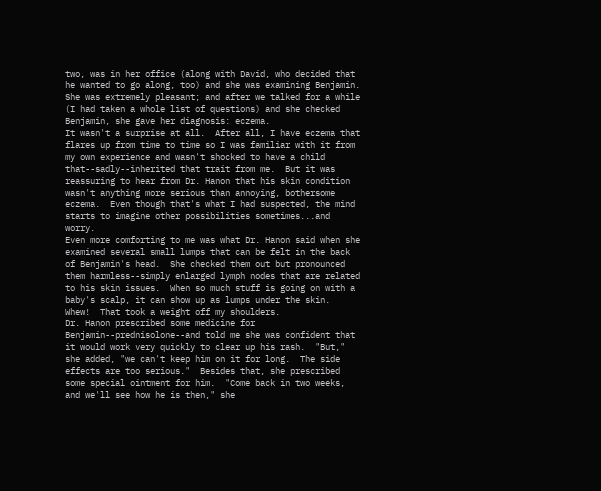two, was in her office (along with David, who decided that he wanted to go along, too) and she was examining Benjamin. She was extremely pleasant; and after we talked for a while (I had taken a whole list of questions) and she checked Benjamin, she gave her diagnosis: eczema.
It wasn't a surprise at all.  After all, I have eczema that flares up from time to time so I was familiar with it from my own experience and wasn't shocked to have a child that--sadly--inherited that trait from me.  But it was reassuring to hear from Dr. Hanon that his skin condition wasn't anything more serious than annoying, bothersome eczema.  Even though that's what I had suspected, the mind starts to imagine other possibilities sometimes...and worry.
Even more comforting to me was what Dr. Hanon said when she examined several small lumps that can be felt in the back of Benjamin's head.  She checked them out but pronounced them harmless--simply enlarged lymph nodes that are related to his skin issues.  When so much stuff is going on with a baby's scalp, it can show up as lumps under the skin.  Whew!  That took a weight off my shoulders.
Dr. Hanon prescribed some medicine for Benjamin--prednisolone--and told me she was confident that it would work very quickly to clear up his rash.  "But," she added, "we can't keep him on it for long.  The side effects are too serious."  Besides that, she prescribed some special ointment for him.  "Come back in two weeks, and we'll see how he is then," she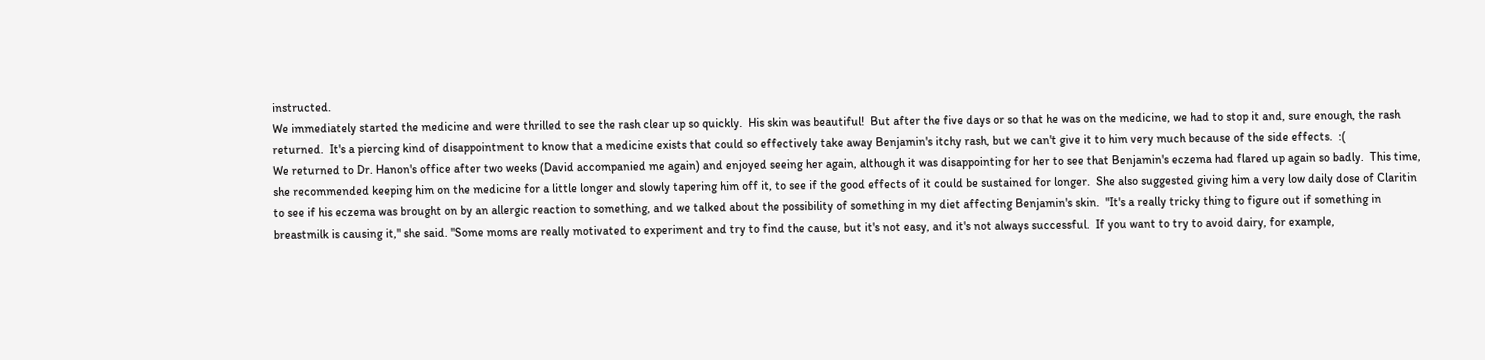instructed.
We immediately started the medicine and were thrilled to see the rash clear up so quickly.  His skin was beautiful!  But after the five days or so that he was on the medicine, we had to stop it and, sure enough, the rash returned.  It's a piercing kind of disappointment to know that a medicine exists that could so effectively take away Benjamin's itchy rash, but we can't give it to him very much because of the side effects.  :(
We returned to Dr. Hanon's office after two weeks (David accompanied me again) and enjoyed seeing her again, although it was disappointing for her to see that Benjamin's eczema had flared up again so badly.  This time, she recommended keeping him on the medicine for a little longer and slowly tapering him off it, to see if the good effects of it could be sustained for longer.  She also suggested giving him a very low daily dose of Claritin to see if his eczema was brought on by an allergic reaction to something, and we talked about the possibility of something in my diet affecting Benjamin's skin.  "It's a really tricky thing to figure out if something in breastmilk is causing it," she said. "Some moms are really motivated to experiment and try to find the cause, but it's not easy, and it's not always successful.  If you want to try to avoid dairy, for example,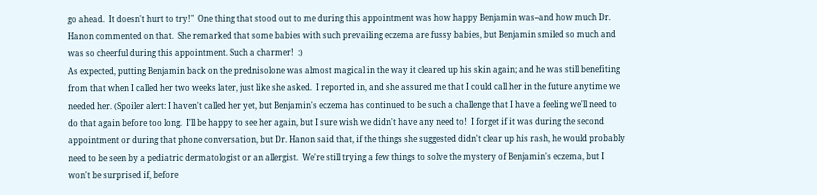go ahead.  It doesn't hurt to try!"  One thing that stood out to me during this appointment was how happy Benjamin was--and how much Dr. Hanon commented on that.  She remarked that some babies with such prevailing eczema are fussy babies, but Benjamin smiled so much and was so cheerful during this appointment. Such a charmer!  :)
As expected, putting Benjamin back on the prednisolone was almost magical in the way it cleared up his skin again; and he was still benefiting from that when I called her two weeks later, just like she asked.  I reported in, and she assured me that I could call her in the future anytime we needed her. (Spoiler alert: I haven't called her yet, but Benjamin's eczema has continued to be such a challenge that I have a feeling we'll need to do that again before too long.  I'll be happy to see her again, but I sure wish we didn't have any need to!  I forget if it was during the second appointment or during that phone conversation, but Dr. Hanon said that, if the things she suggested didn't clear up his rash, he would probably need to be seen by a pediatric dermatologist or an allergist.  We're still trying a few things to solve the mystery of Benjamin's eczema, but I won't be surprised if, before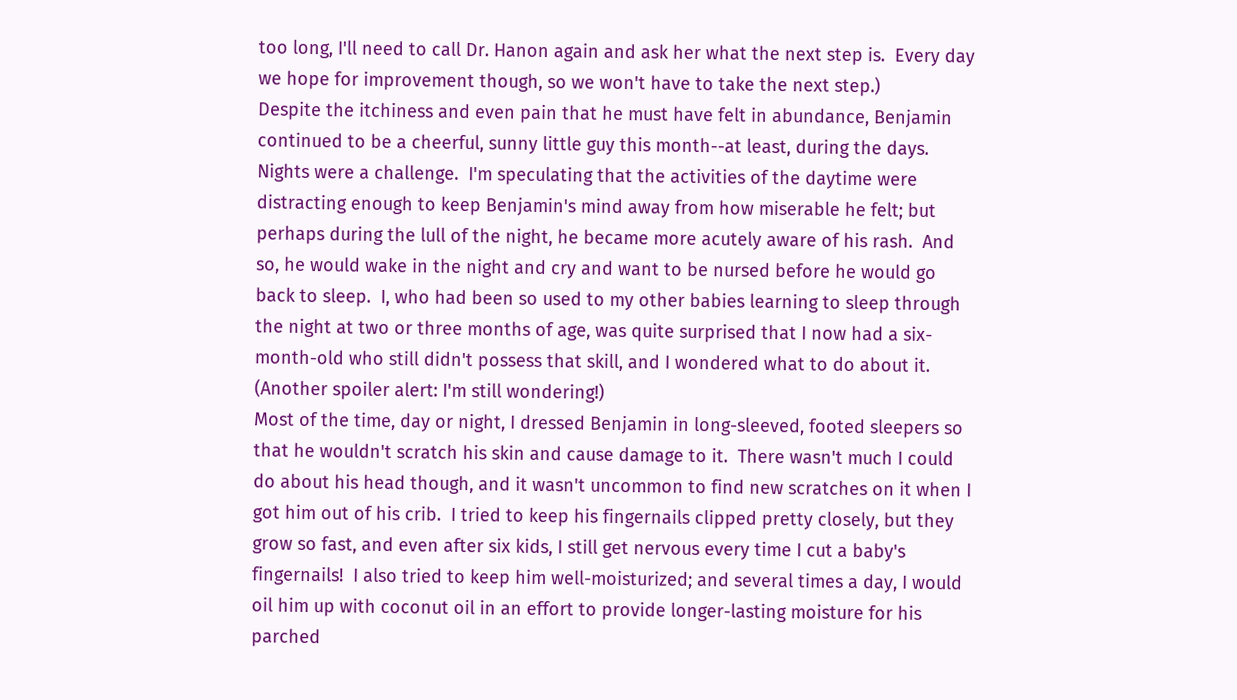too long, I'll need to call Dr. Hanon again and ask her what the next step is.  Every day we hope for improvement though, so we won't have to take the next step.)
Despite the itchiness and even pain that he must have felt in abundance, Benjamin continued to be a cheerful, sunny little guy this month--at least, during the days.  Nights were a challenge.  I'm speculating that the activities of the daytime were distracting enough to keep Benjamin's mind away from how miserable he felt; but perhaps during the lull of the night, he became more acutely aware of his rash.  And so, he would wake in the night and cry and want to be nursed before he would go back to sleep.  I, who had been so used to my other babies learning to sleep through the night at two or three months of age, was quite surprised that I now had a six-month-old who still didn't possess that skill, and I wondered what to do about it.  (Another spoiler alert: I'm still wondering!)
Most of the time, day or night, I dressed Benjamin in long-sleeved, footed sleepers so that he wouldn't scratch his skin and cause damage to it.  There wasn't much I could do about his head though, and it wasn't uncommon to find new scratches on it when I got him out of his crib.  I tried to keep his fingernails clipped pretty closely, but they grow so fast, and even after six kids, I still get nervous every time I cut a baby's fingernails!  I also tried to keep him well-moisturized; and several times a day, I would oil him up with coconut oil in an effort to provide longer-lasting moisture for his parched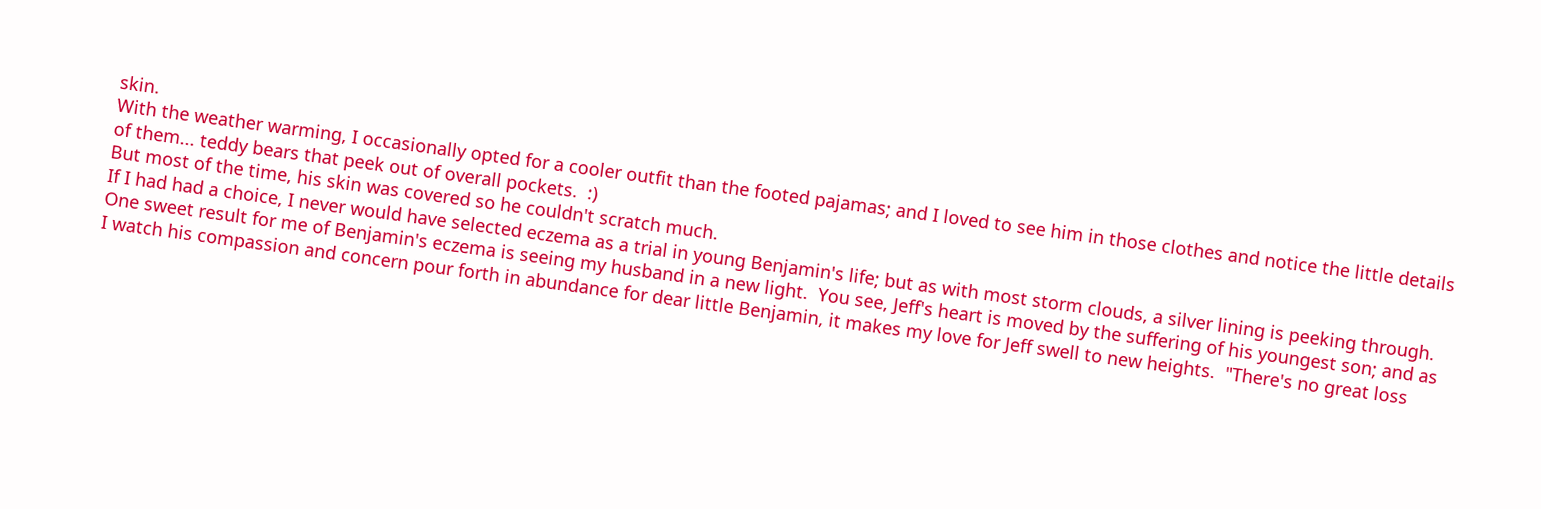skin.
With the weather warming, I occasionally opted for a cooler outfit than the footed pajamas; and I loved to see him in those clothes and notice the little details of them... teddy bears that peek out of overall pockets.  :)
But most of the time, his skin was covered so he couldn't scratch much.
If I had had a choice, I never would have selected eczema as a trial in young Benjamin's life; but as with most storm clouds, a silver lining is peeking through.  One sweet result for me of Benjamin's eczema is seeing my husband in a new light.  You see, Jeff's heart is moved by the suffering of his youngest son; and as I watch his compassion and concern pour forth in abundance for dear little Benjamin, it makes my love for Jeff swell to new heights.  "There's no great loss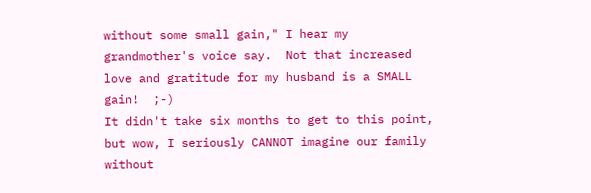without some small gain," I hear my grandmother's voice say.  Not that increased love and gratitude for my husband is a SMALL gain!  ;-)
It didn't take six months to get to this point, but wow, I seriously CANNOT imagine our family without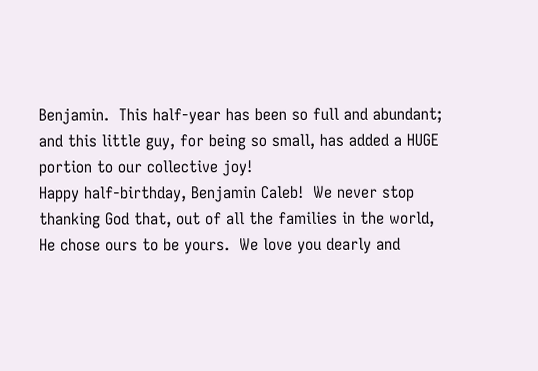Benjamin.  This half-year has been so full and abundant; and this little guy, for being so small, has added a HUGE portion to our collective joy!
Happy half-birthday, Benjamin Caleb!  We never stop thanking God that, out of all the families in the world, He chose ours to be yours.  We love you dearly and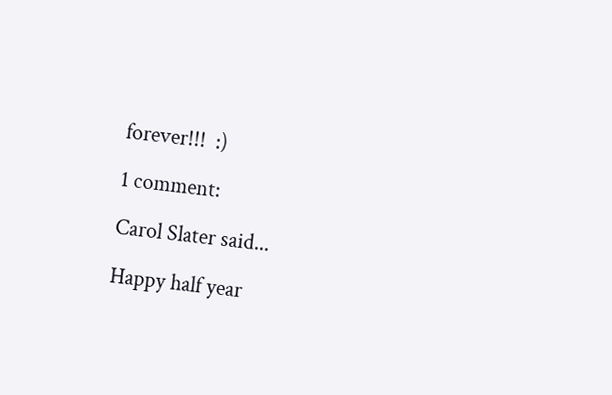forever!!!  :)

1 comment:

Carol Slater said...

Happy half year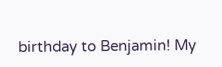birthday to Benjamin! My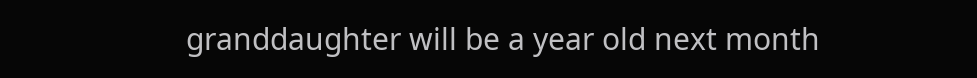granddaughter will be a year old next month